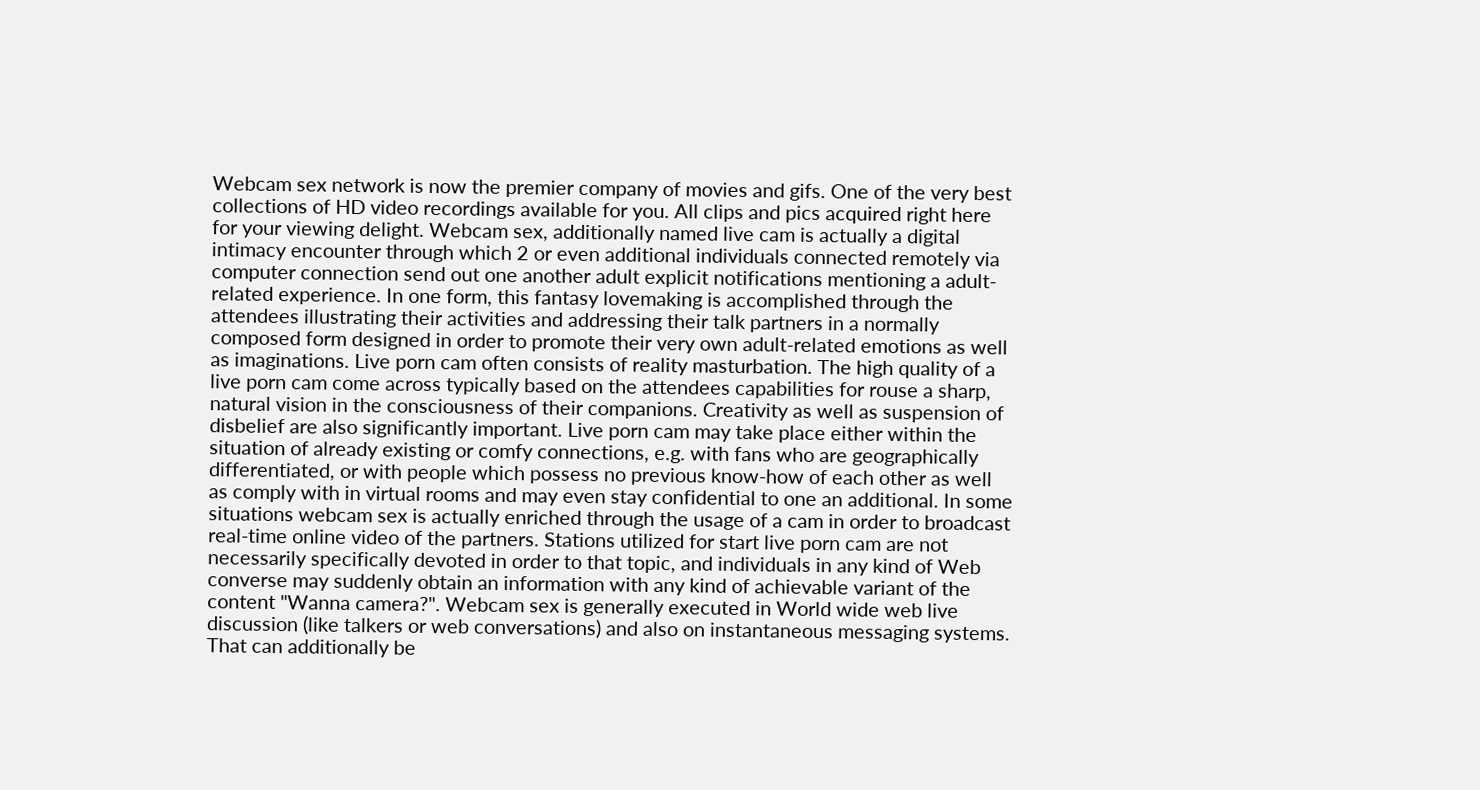Webcam sex network is now the premier company of movies and gifs. One of the very best collections of HD video recordings available for you. All clips and pics acquired right here for your viewing delight. Webcam sex, additionally named live cam is actually a digital intimacy encounter through which 2 or even additional individuals connected remotely via computer connection send out one another adult explicit notifications mentioning a adult-related experience. In one form, this fantasy lovemaking is accomplished through the attendees illustrating their activities and addressing their talk partners in a normally composed form designed in order to promote their very own adult-related emotions as well as imaginations. Live porn cam often consists of reality masturbation. The high quality of a live porn cam come across typically based on the attendees capabilities for rouse a sharp, natural vision in the consciousness of their companions. Creativity as well as suspension of disbelief are also significantly important. Live porn cam may take place either within the situation of already existing or comfy connections, e.g. with fans who are geographically differentiated, or with people which possess no previous know-how of each other as well as comply with in virtual rooms and may even stay confidential to one an additional. In some situations webcam sex is actually enriched through the usage of a cam in order to broadcast real-time online video of the partners. Stations utilized for start live porn cam are not necessarily specifically devoted in order to that topic, and individuals in any kind of Web converse may suddenly obtain an information with any kind of achievable variant of the content "Wanna camera?". Webcam sex is generally executed in World wide web live discussion (like talkers or web conversations) and also on instantaneous messaging systems. That can additionally be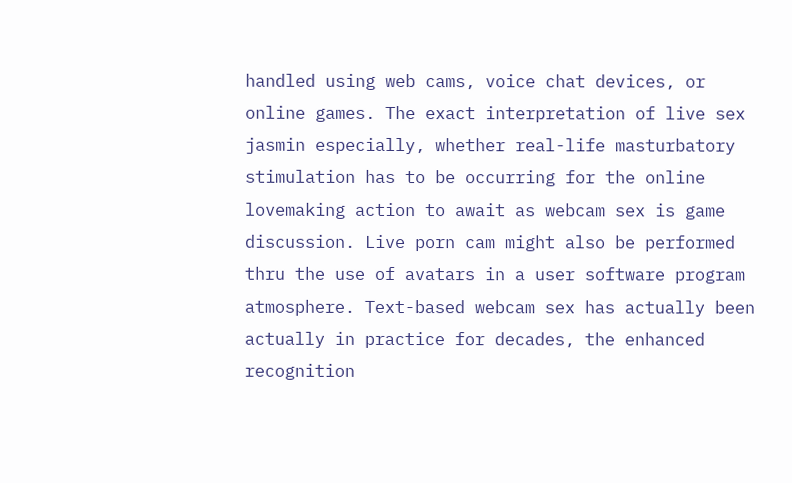handled using web cams, voice chat devices, or online games. The exact interpretation of live sex jasmin especially, whether real-life masturbatory stimulation has to be occurring for the online lovemaking action to await as webcam sex is game discussion. Live porn cam might also be performed thru the use of avatars in a user software program atmosphere. Text-based webcam sex has actually been actually in practice for decades, the enhanced recognition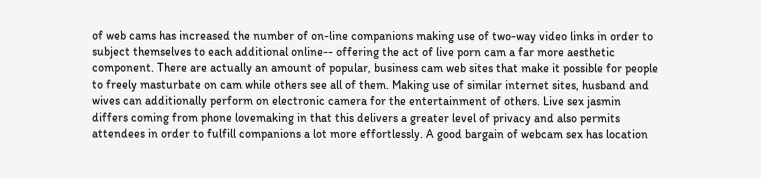of web cams has increased the number of on-line companions making use of two-way video links in order to subject themselves to each additional online-- offering the act of live porn cam a far more aesthetic component. There are actually an amount of popular, business cam web sites that make it possible for people to freely masturbate on cam while others see all of them. Making use of similar internet sites, husband and wives can additionally perform on electronic camera for the entertainment of others. Live sex jasmin differs coming from phone lovemaking in that this delivers a greater level of privacy and also permits attendees in order to fulfill companions a lot more effortlessly. A good bargain of webcam sex has location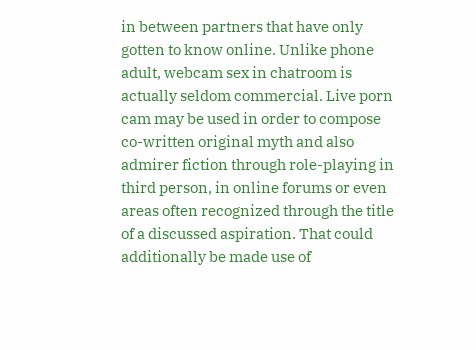in between partners that have only gotten to know online. Unlike phone adult, webcam sex in chatroom is actually seldom commercial. Live porn cam may be used in order to compose co-written original myth and also admirer fiction through role-playing in third person, in online forums or even areas often recognized through the title of a discussed aspiration. That could additionally be made use of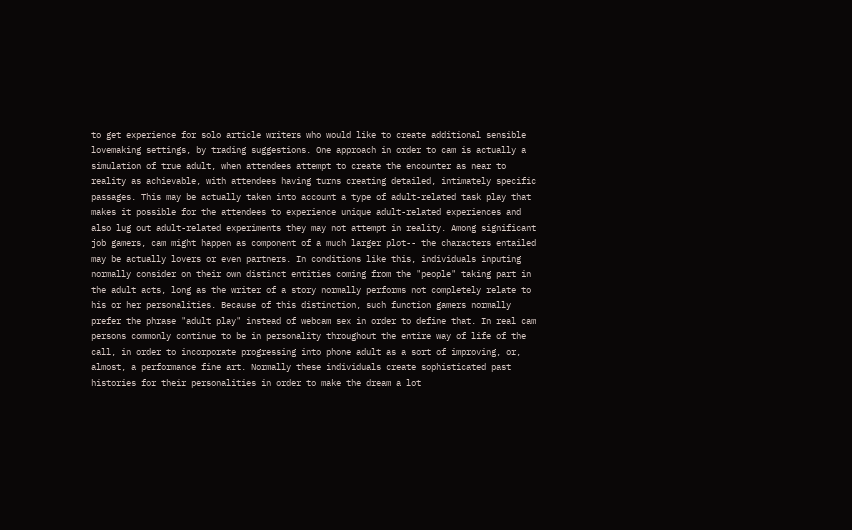to get experience for solo article writers who would like to create additional sensible lovemaking settings, by trading suggestions. One approach in order to cam is actually a simulation of true adult, when attendees attempt to create the encounter as near to reality as achievable, with attendees having turns creating detailed, intimately specific passages. This may be actually taken into account a type of adult-related task play that makes it possible for the attendees to experience unique adult-related experiences and also lug out adult-related experiments they may not attempt in reality. Among significant job gamers, cam might happen as component of a much larger plot-- the characters entailed may be actually lovers or even partners. In conditions like this, individuals inputing normally consider on their own distinct entities coming from the "people" taking part in the adult acts, long as the writer of a story normally performs not completely relate to his or her personalities. Because of this distinction, such function gamers normally prefer the phrase "adult play" instead of webcam sex in order to define that. In real cam persons commonly continue to be in personality throughout the entire way of life of the call, in order to incorporate progressing into phone adult as a sort of improving, or, almost, a performance fine art. Normally these individuals create sophisticated past histories for their personalities in order to make the dream a lot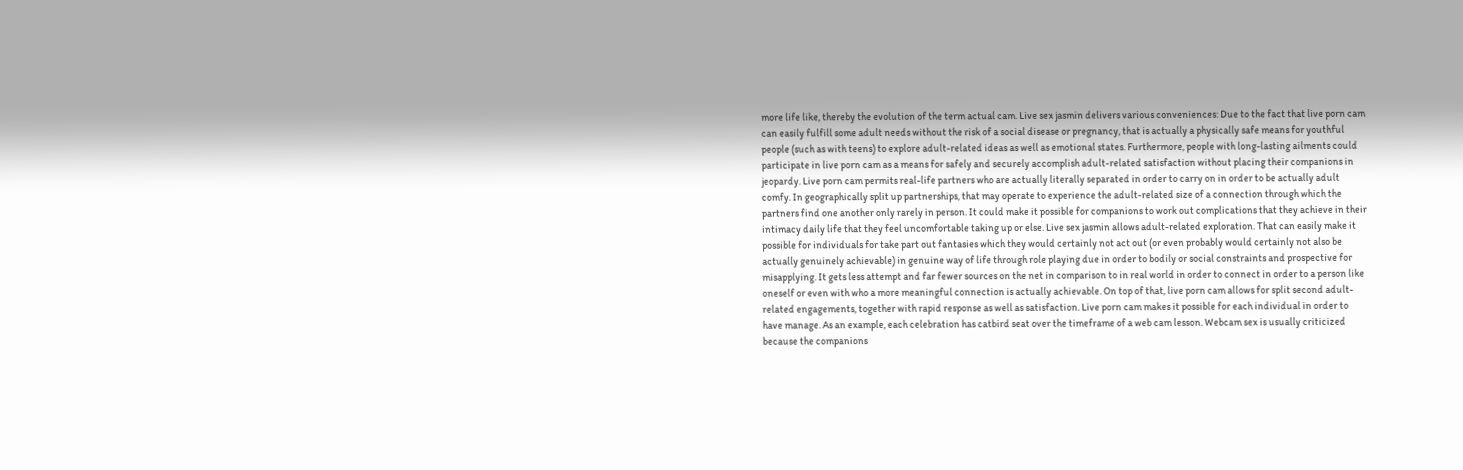more life like, thereby the evolution of the term actual cam. Live sex jasmin delivers various conveniences: Due to the fact that live porn cam can easily fulfill some adult needs without the risk of a social disease or pregnancy, that is actually a physically safe means for youthful people (such as with teens) to explore adult-related ideas as well as emotional states. Furthermore, people with long-lasting ailments could participate in live porn cam as a means for safely and securely accomplish adult-related satisfaction without placing their companions in jeopardy. Live porn cam permits real-life partners who are actually literally separated in order to carry on in order to be actually adult comfy. In geographically split up partnerships, that may operate to experience the adult-related size of a connection through which the partners find one another only rarely in person. It could make it possible for companions to work out complications that they achieve in their intimacy daily life that they feel uncomfortable taking up or else. Live sex jasmin allows adult-related exploration. That can easily make it possible for individuals for take part out fantasies which they would certainly not act out (or even probably would certainly not also be actually genuinely achievable) in genuine way of life through role playing due in order to bodily or social constraints and prospective for misapplying. It gets less attempt and far fewer sources on the net in comparison to in real world in order to connect in order to a person like oneself or even with who a more meaningful connection is actually achievable. On top of that, live porn cam allows for split second adult-related engagements, together with rapid response as well as satisfaction. Live porn cam makes it possible for each individual in order to have manage. As an example, each celebration has catbird seat over the timeframe of a web cam lesson. Webcam sex is usually criticized because the companions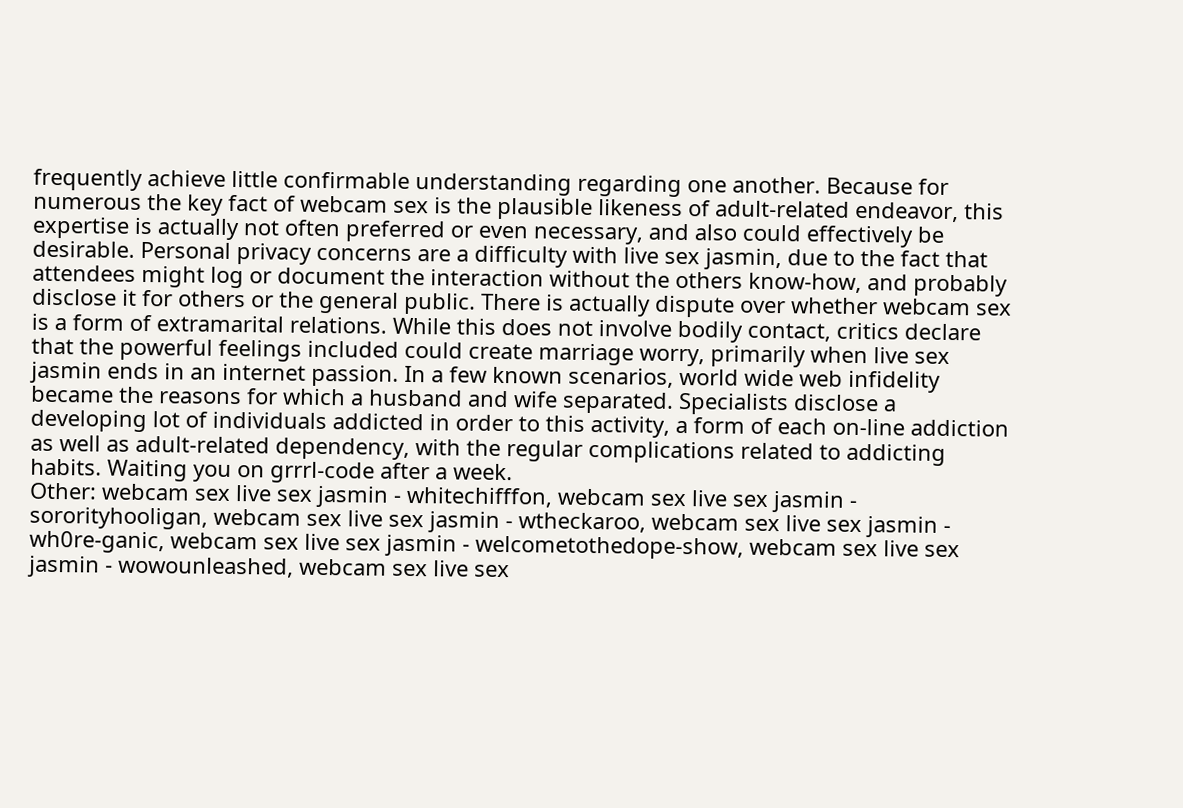frequently achieve little confirmable understanding regarding one another. Because for numerous the key fact of webcam sex is the plausible likeness of adult-related endeavor, this expertise is actually not often preferred or even necessary, and also could effectively be desirable. Personal privacy concerns are a difficulty with live sex jasmin, due to the fact that attendees might log or document the interaction without the others know-how, and probably disclose it for others or the general public. There is actually dispute over whether webcam sex is a form of extramarital relations. While this does not involve bodily contact, critics declare that the powerful feelings included could create marriage worry, primarily when live sex jasmin ends in an internet passion. In a few known scenarios, world wide web infidelity became the reasons for which a husband and wife separated. Specialists disclose a developing lot of individuals addicted in order to this activity, a form of each on-line addiction as well as adult-related dependency, with the regular complications related to addicting habits. Waiting you on grrrl-code after a week.
Other: webcam sex live sex jasmin - whitechifffon, webcam sex live sex jasmin - sororityhooligan, webcam sex live sex jasmin - wtheckaroo, webcam sex live sex jasmin - wh0re-ganic, webcam sex live sex jasmin - welcometothedope-show, webcam sex live sex jasmin - wowounleashed, webcam sex live sex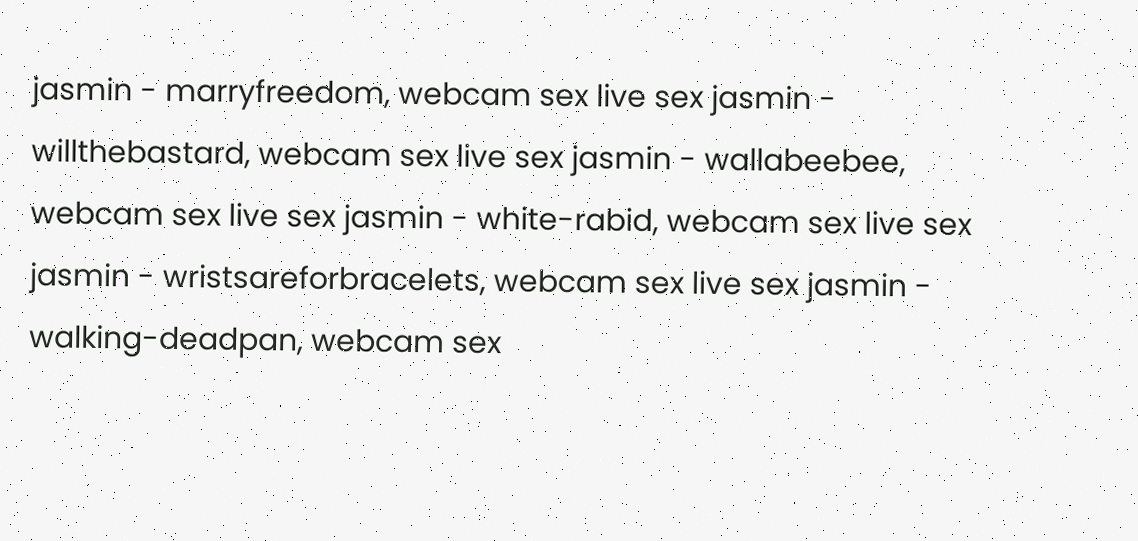jasmin - marryfreedom, webcam sex live sex jasmin - willthebastard, webcam sex live sex jasmin - wallabeebee, webcam sex live sex jasmin - white-rabid, webcam sex live sex jasmin - wristsareforbracelets, webcam sex live sex jasmin - walking-deadpan, webcam sex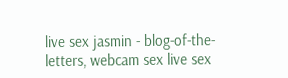live sex jasmin - blog-of-the-letters, webcam sex live sex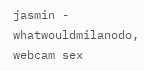jasmin - whatwouldmilanodo, webcam sex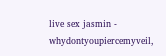live sex jasmin - whydontyoupiercemyveil,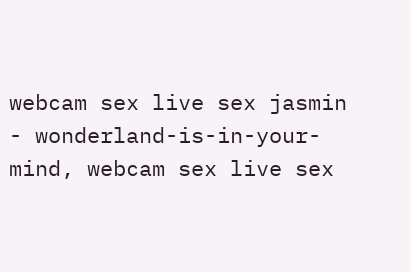webcam sex live sex jasmin - wonderland-is-in-your-mind, webcam sex live sex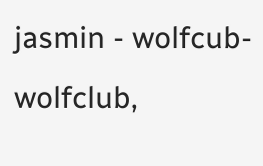jasmin - wolfcub-wolfclub,